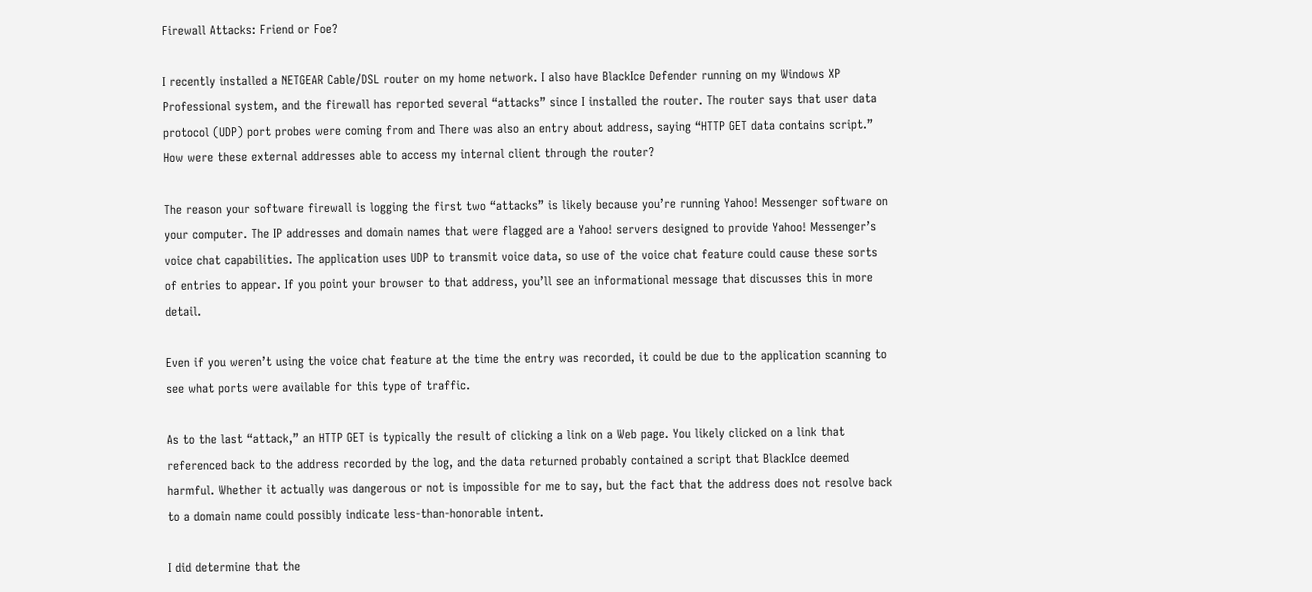Firewall Attacks: Friend or Foe?

I recently installed a NETGEAR Cable/DSL router on my home network. I also have BlackIce Defender running on my Windows XP Professional system, and the firewall has reported several “attacks” since I installed the router. The router says that user data protocol (UDP) port probes were coming from and There was also an entry about address, saying “HTTP GET data contains script.” How were these external addresses able to access my internal client through the router?

The reason your software firewall is logging the first two “attacks” is likely because you’re running Yahoo! Messenger software on your computer. The IP addresses and domain names that were flagged are a Yahoo! servers designed to provide Yahoo! Messenger’s voice chat capabilities. The application uses UDP to transmit voice data, so use of the voice chat feature could cause these sorts of entries to appear. If you point your browser to that address, you’ll see an informational message that discusses this in more detail.

Even if you weren’t using the voice chat feature at the time the entry was recorded, it could be due to the application scanning to see what ports were available for this type of traffic.

As to the last “attack,” an HTTP GET is typically the result of clicking a link on a Web page. You likely clicked on a link that referenced back to the address recorded by the log, and the data returned probably contained a script that BlackIce deemed harmful. Whether it actually was dangerous or not is impossible for me to say, but the fact that the address does not resolve back to a domain name could possibly indicate less-than-honorable intent.

I did determine that the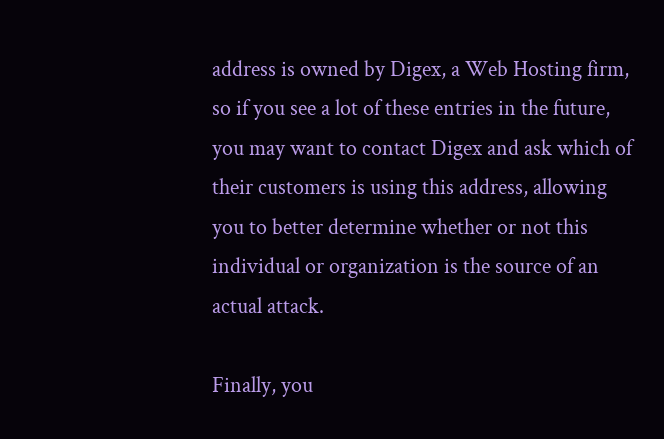address is owned by Digex, a Web Hosting firm, so if you see a lot of these entries in the future, you may want to contact Digex and ask which of their customers is using this address, allowing you to better determine whether or not this individual or organization is the source of an actual attack.

Finally, you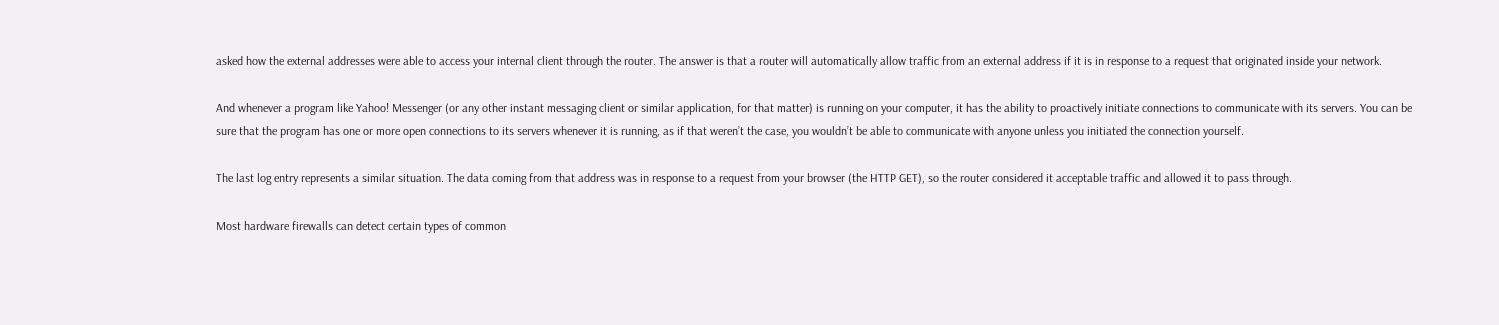asked how the external addresses were able to access your internal client through the router. The answer is that a router will automatically allow traffic from an external address if it is in response to a request that originated inside your network.

And whenever a program like Yahoo! Messenger (or any other instant messaging client or similar application, for that matter) is running on your computer, it has the ability to proactively initiate connections to communicate with its servers. You can be sure that the program has one or more open connections to its servers whenever it is running, as if that weren’t the case, you wouldn’t be able to communicate with anyone unless you initiated the connection yourself.

The last log entry represents a similar situation. The data coming from that address was in response to a request from your browser (the HTTP GET), so the router considered it acceptable traffic and allowed it to pass through.

Most hardware firewalls can detect certain types of common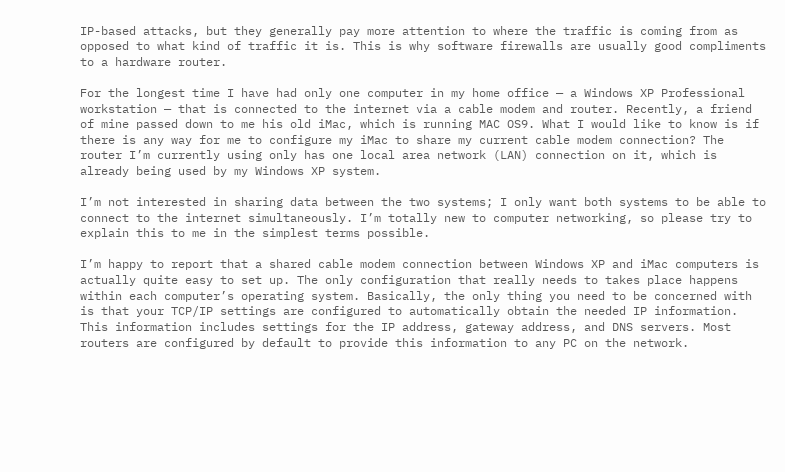IP-based attacks, but they generally pay more attention to where the traffic is coming from as opposed to what kind of traffic it is. This is why software firewalls are usually good compliments to a hardware router.

For the longest time I have had only one computer in my home office — a Windows XP Professional workstation — that is connected to the internet via a cable modem and router. Recently, a friend of mine passed down to me his old iMac, which is running MAC OS9. What I would like to know is if there is any way for me to configure my iMac to share my current cable modem connection? The router I’m currently using only has one local area network (LAN) connection on it, which is already being used by my Windows XP system.

I’m not interested in sharing data between the two systems; I only want both systems to be able to connect to the internet simultaneously. I’m totally new to computer networking, so please try to explain this to me in the simplest terms possible.

I’m happy to report that a shared cable modem connection between Windows XP and iMac computers is actually quite easy to set up. The only configuration that really needs to takes place happens within each computer’s operating system. Basically, the only thing you need to be concerned with is that your TCP/IP settings are configured to automatically obtain the needed IP information. This information includes settings for the IP address, gateway address, and DNS servers. Most routers are configured by default to provide this information to any PC on the network.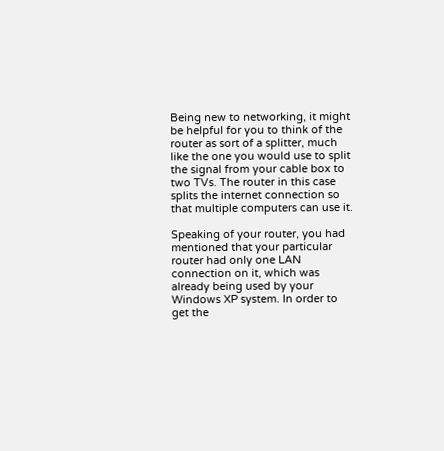Being new to networking, it might be helpful for you to think of the router as sort of a splitter, much like the one you would use to split the signal from your cable box to two TVs. The router in this case splits the internet connection so that multiple computers can use it.

Speaking of your router, you had mentioned that your particular router had only one LAN connection on it, which was already being used by your Windows XP system. In order to get the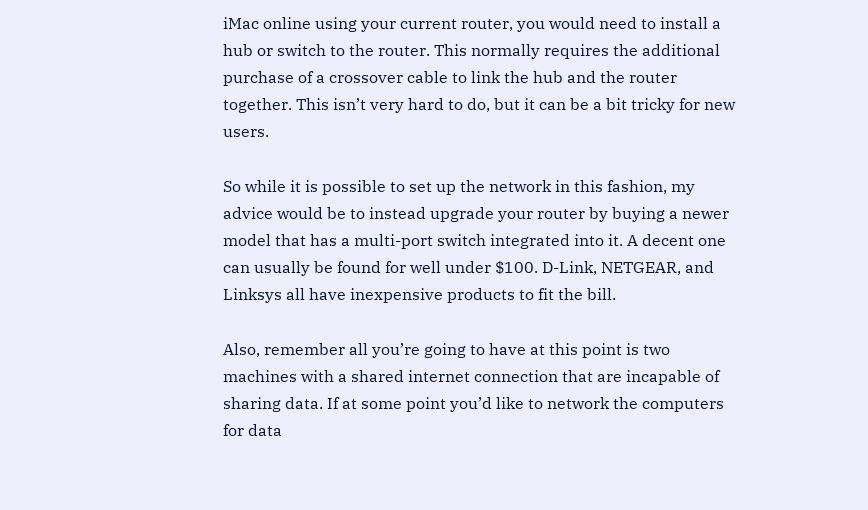iMac online using your current router, you would need to install a hub or switch to the router. This normally requires the additional purchase of a crossover cable to link the hub and the router together. This isn’t very hard to do, but it can be a bit tricky for new users.

So while it is possible to set up the network in this fashion, my advice would be to instead upgrade your router by buying a newer model that has a multi-port switch integrated into it. A decent one can usually be found for well under $100. D-Link, NETGEAR, and Linksys all have inexpensive products to fit the bill.

Also, remember all you’re going to have at this point is two machines with a shared internet connection that are incapable of sharing data. If at some point you’d like to network the computers for data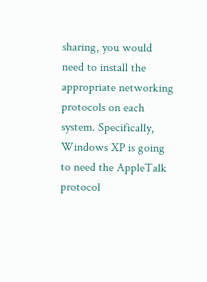sharing, you would need to install the appropriate networking protocols on each system. Specifically, Windows XP is going to need the AppleTalk protocol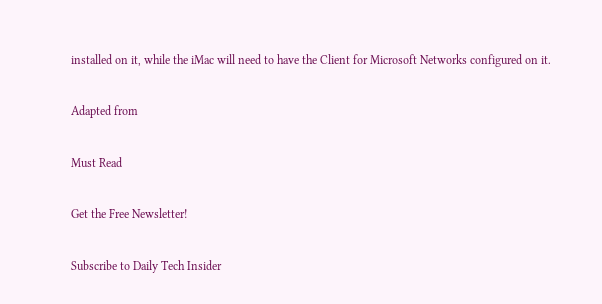installed on it, while the iMac will need to have the Client for Microsoft Networks configured on it.

Adapted from

Must Read

Get the Free Newsletter!

Subscribe to Daily Tech Insider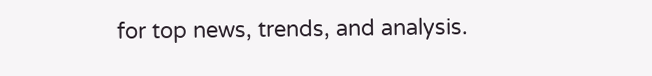for top news, trends, and analysis.